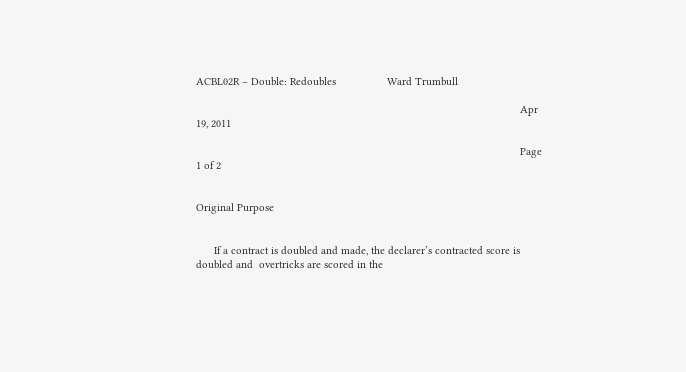ACBL02R – Double: Redoubles                 Ward Trumbull

                                                                                                            Apr 19, 2011

                                                                                                            Page 1 of 2


Original Purpose


      If a contract is doubled and made, the declarer’s contracted score is doubled and  overtricks are scored in the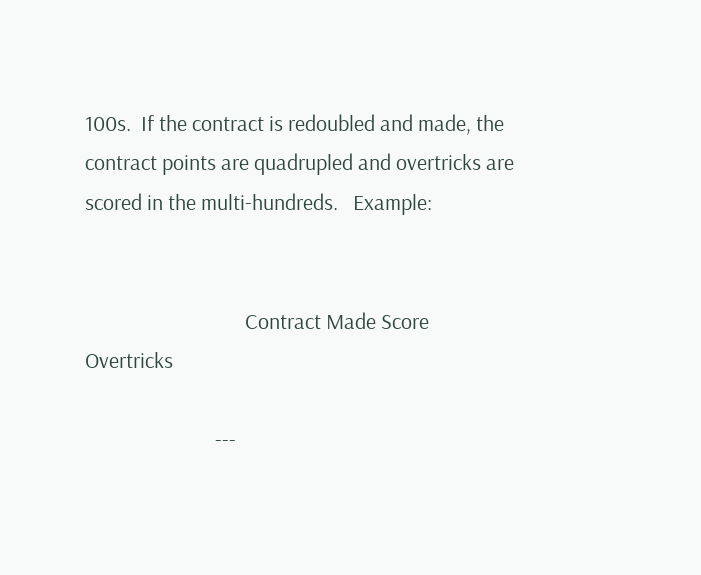100s.  If the contract is redoubled and made, the contract points are quadrupled and overtricks are scored in the multi-hundreds.   Example:


                                Contract Made Score                                      Overtricks

                          ---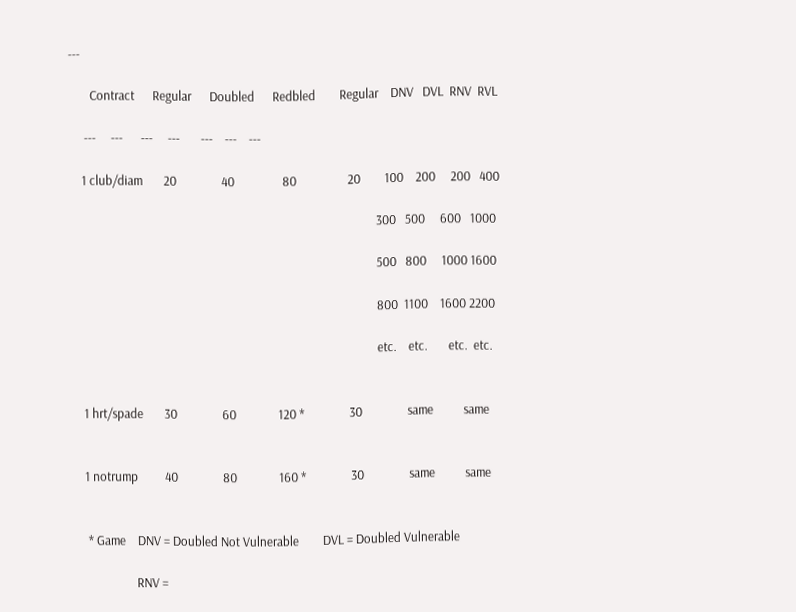---

       Contract      Regular      Doubled      Redbled        Regular    DNV   DVL  RNV  RVL

     ---     ---      ---     ---       ---    ---    ---

    1 club/diam       20               40                80                 20        100    200     200   400

                                                                                                      300   500     600   1000

                                                                                                      500   800     1000 1600

                                                                                                      800  1100    1600 2200

                                                                                                      etc.    etc.       etc.  etc.


    1 hrt/spade       30               60              120 *               30               same          same


    1 notrump         40               80              160 *               30               same          same


     * Game    DNV = Doubled Not Vulnerable        DVL = Doubled Vulnerable

                     RNV =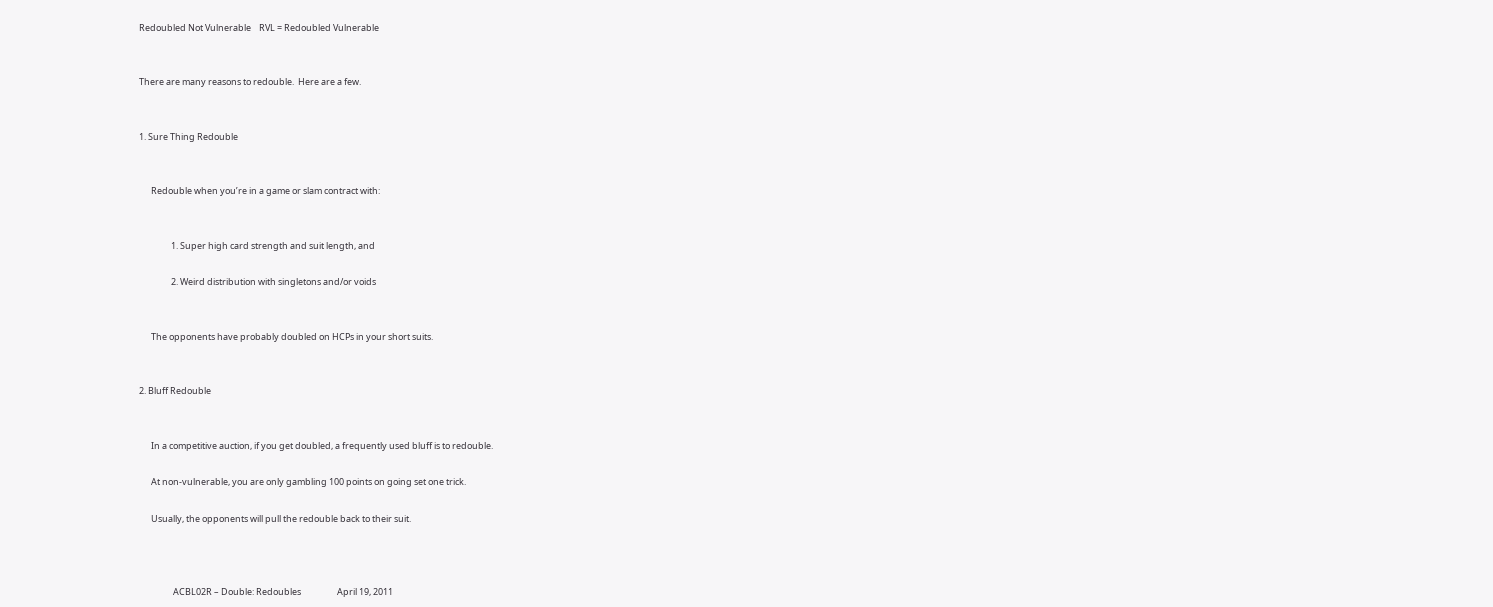Redoubled Not Vulnerable    RVL = Redoubled Vulnerable


There are many reasons to redouble.  Here are a few.


1. Sure Thing Redouble


      Redouble when you’re in a game or slam contract with:


                1. Super high card strength and suit length, and

                2. Weird distribution with singletons and/or voids


      The opponents have probably doubled on HCPs in your short suits.


2. Bluff Redouble


      In a competitive auction, if you get doubled, a frequently used bluff is to redouble.

      At non-vulnerable, you are only gambling 100 points on going set one trick.

      Usually, the opponents will pull the redouble back to their suit.



                 ACBL02R – Double: Redoubles                  April 19, 2011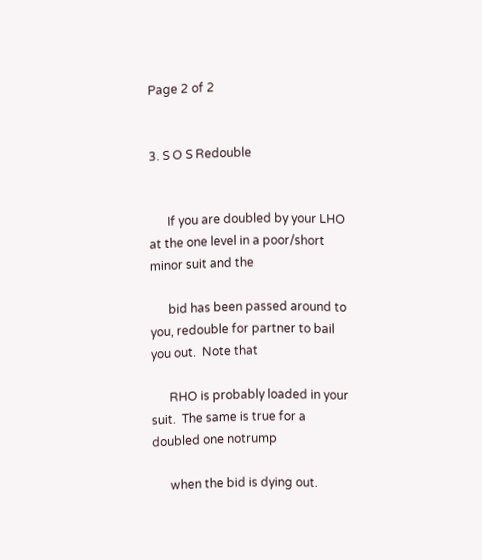Page 2 of 2


3. S O S Redouble


      If you are doubled by your LHO at the one level in a poor/short minor suit and the

      bid has been passed around to you, redouble for partner to bail you out.  Note that

      RHO is probably loaded in your suit.  The same is true for a doubled one notrump

      when the bid is dying out.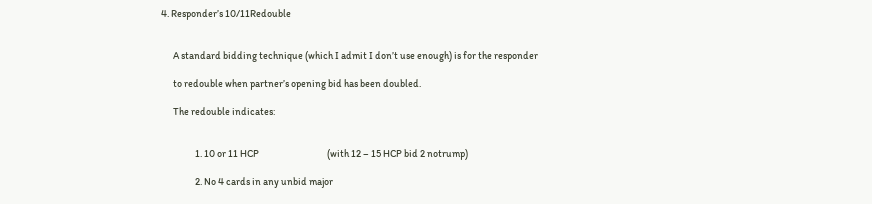4. Responder’s 10/11Redouble


      A standard bidding technique (which I admit I don’t use enough) is for the responder

      to redouble when partner’s opening bid has been doubled.

      The redouble indicates:


                 1. 10 or 11 HCP                                  (with 12 – 15 HCP bid 2 notrump)

                 2. No 4 cards in any unbid major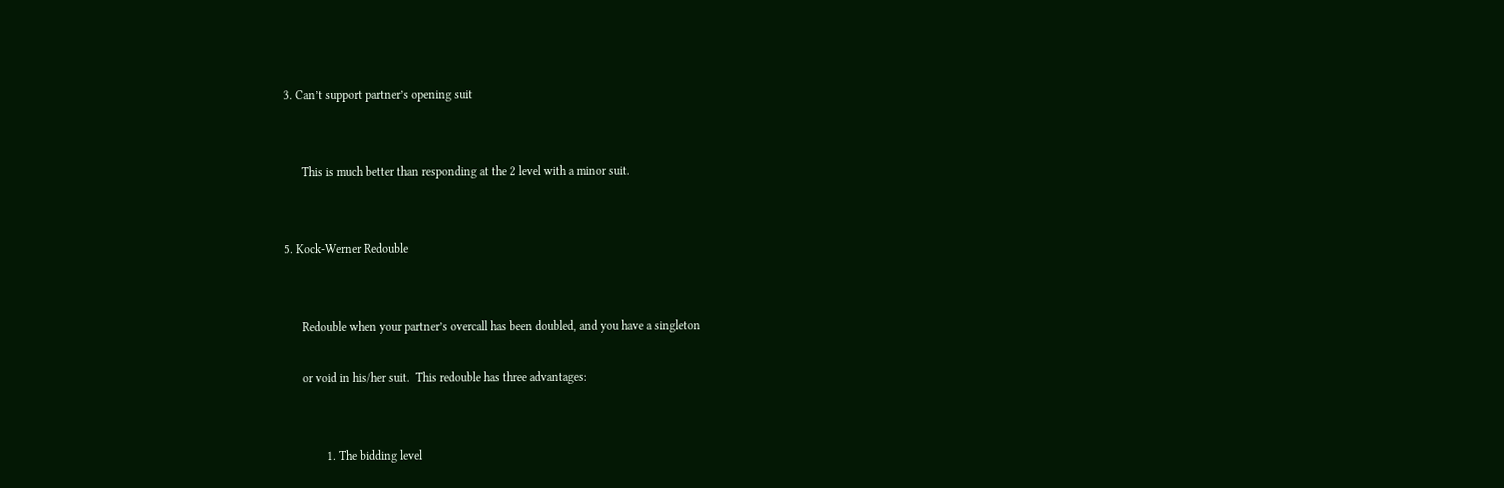3. Can’t support partner’s opening suit


      This is much better than responding at the 2 level with a minor suit.


5. Kock-Werner Redouble


      Redouble when your partner’s overcall has been doubled, and you have a singleton

      or void in his/her suit.  This redouble has three advantages:


              1. The bidding level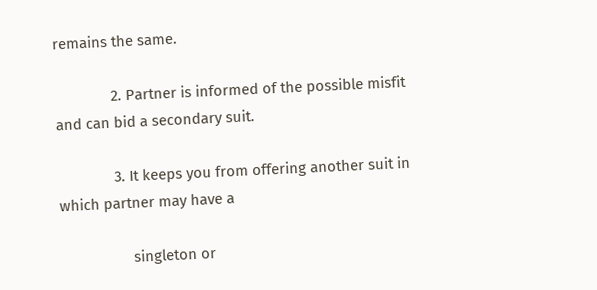remains the same.

              2. Partner is informed of the possible misfit and can bid a secondary suit.

              3. It keeps you from offering another suit in which partner may have a

                  singleton or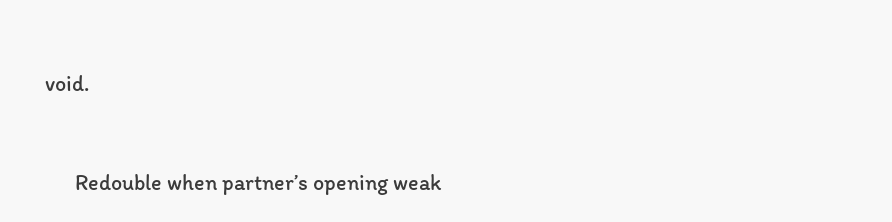void.


      Redouble when partner’s opening weak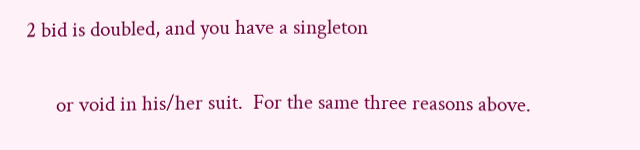2 bid is doubled, and you have a singleton

      or void in his/her suit.  For the same three reasons above.